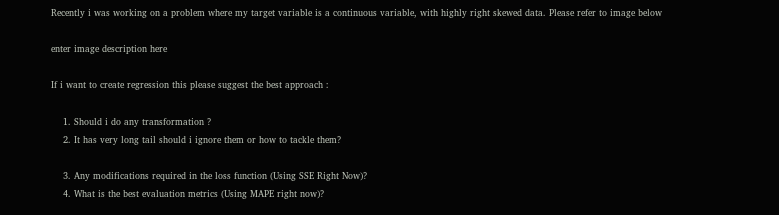Recently i was working on a problem where my target variable is a continuous variable, with highly right skewed data. Please refer to image below

enter image description here

If i want to create regression this please suggest the best approach :

    1. Should i do any transformation ?
    2. It has very long tail should i ignore them or how to tackle them?

    3. Any modifications required in the loss function (Using SSE Right Now)?
    4. What is the best evaluation metrics (Using MAPE right now)?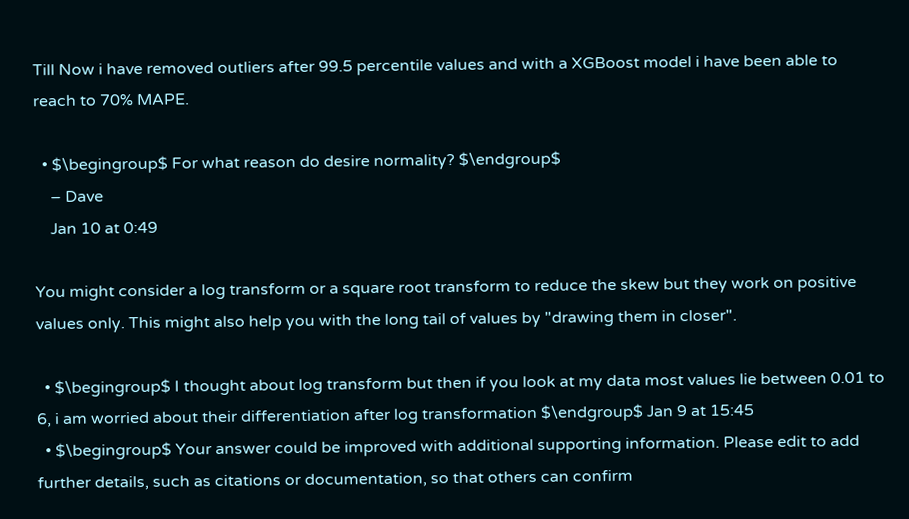Till Now i have removed outliers after 99.5 percentile values and with a XGBoost model i have been able to reach to 70% MAPE.

  • $\begingroup$ For what reason do desire normality? $\endgroup$
    – Dave
    Jan 10 at 0:49

You might consider a log transform or a square root transform to reduce the skew but they work on positive values only. This might also help you with the long tail of values by "drawing them in closer".

  • $\begingroup$ I thought about log transform but then if you look at my data most values lie between 0.01 to 6, i am worried about their differentiation after log transformation $\endgroup$ Jan 9 at 15:45
  • $\begingroup$ Your answer could be improved with additional supporting information. Please edit to add further details, such as citations or documentation, so that others can confirm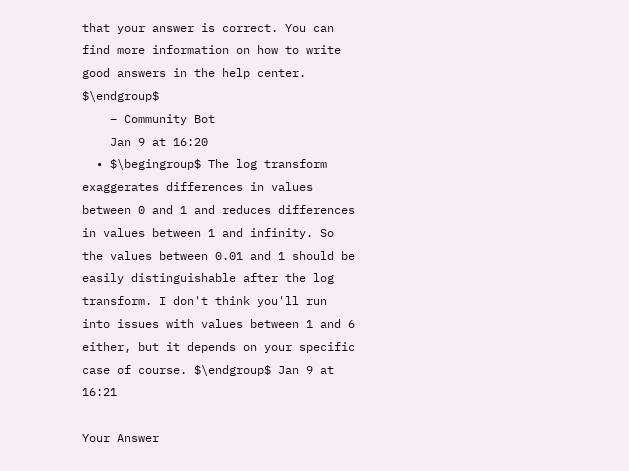that your answer is correct. You can find more information on how to write good answers in the help center. $\endgroup$
    – Community Bot
    Jan 9 at 16:20
  • $\begingroup$ The log transform exaggerates differences in values between 0 and 1 and reduces differences in values between 1 and infinity. So the values between 0.01 and 1 should be easily distinguishable after the log transform. I don't think you'll run into issues with values between 1 and 6 either, but it depends on your specific case of course. $\endgroup$ Jan 9 at 16:21

Your Answer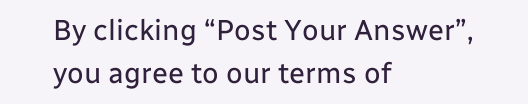By clicking “Post Your Answer”, you agree to our terms of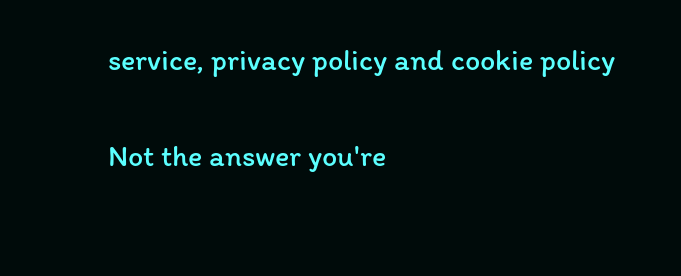service, privacy policy and cookie policy

Not the answer you're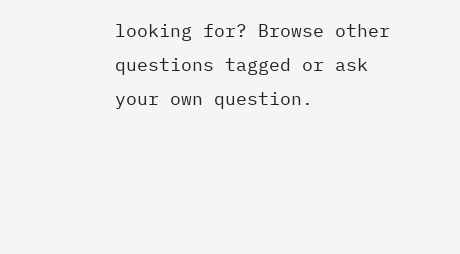looking for? Browse other questions tagged or ask your own question.